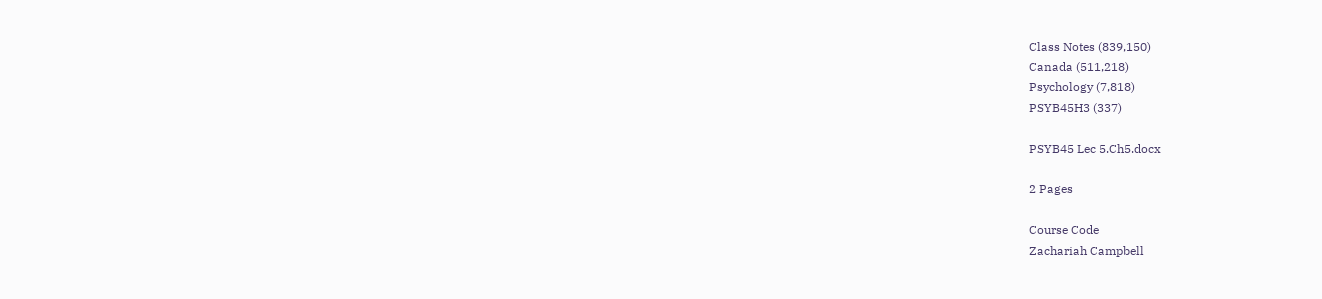Class Notes (839,150)
Canada (511,218)
Psychology (7,818)
PSYB45H3 (337)

PSYB45 Lec 5.Ch5.docx

2 Pages

Course Code
Zachariah Campbell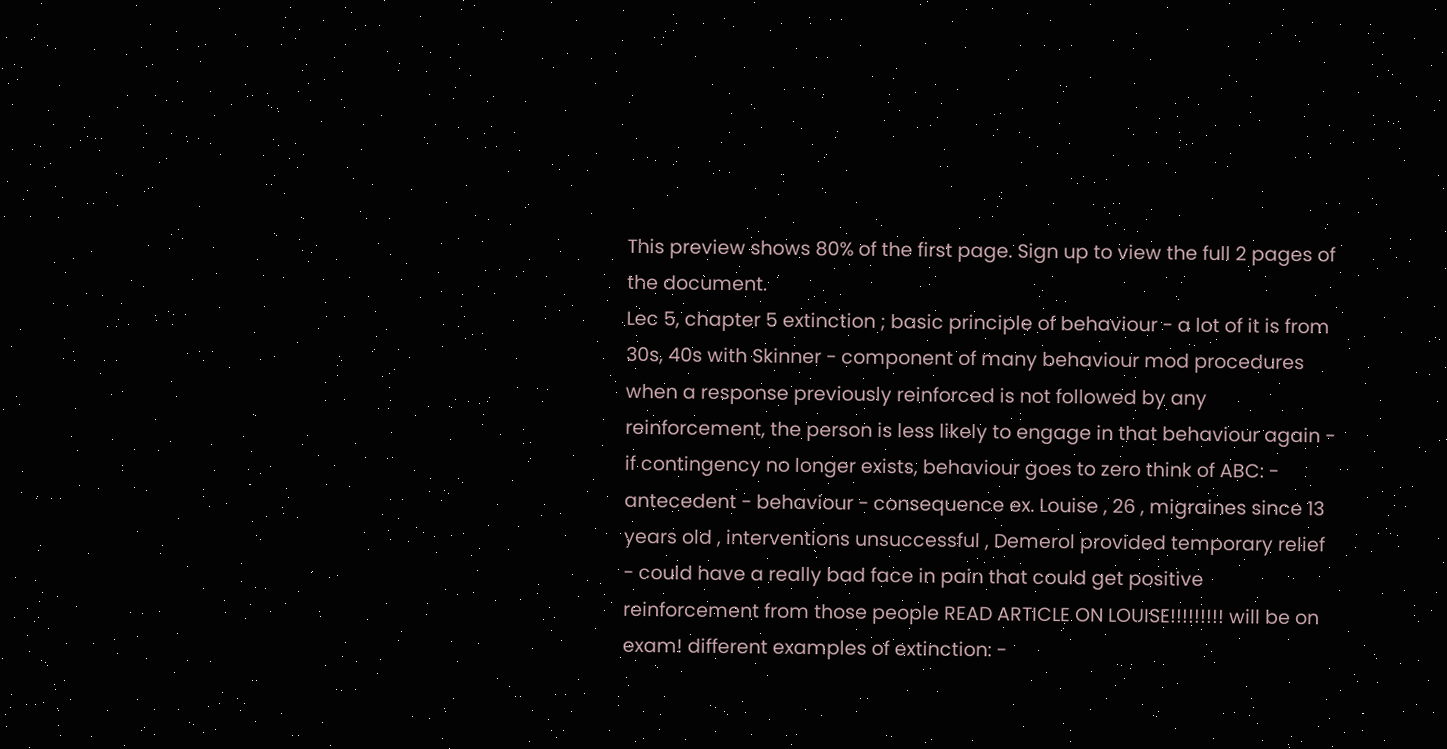This preview shows 80% of the first page. Sign up to view the full 2 pages of the document.
Lec 5, chapter 5 extinction ; basic principle of behaviour - a lot of it is from 30s, 40s with Skinner - component of many behaviour mod procedures when a response previously reinforced is not followed by any reinforcement, the person is less likely to engage in that behaviour again - if contingency no longer exists, behaviour goes to zero think of ABC: - antecedent - behaviour - consequence ex. Louise , 26 , migraines since 13 years old , interventions unsuccessful , Demerol provided temporary relief - could have a really bad face in pain that could get positive reinforcement from those people READ ARTICLE ON LOUISE!!!!!!!!! will be on exam! different examples of extinction: -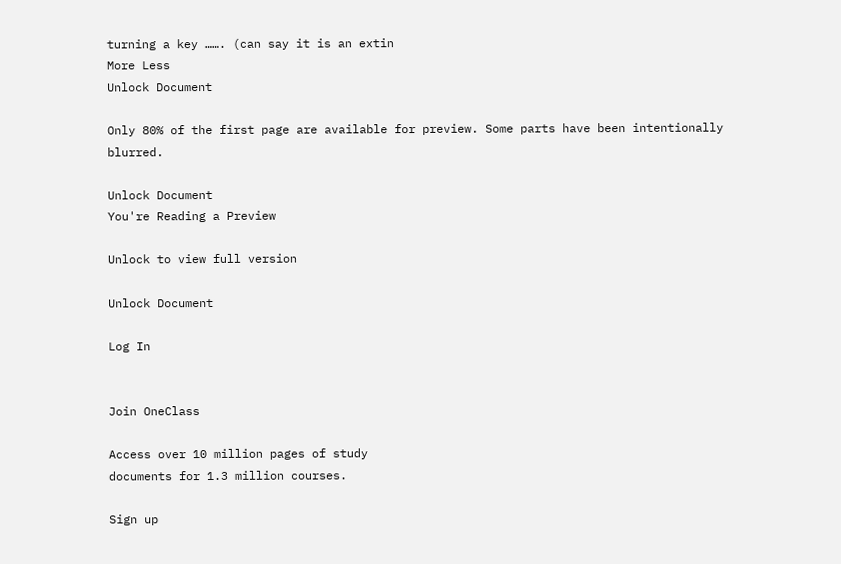turning a key ……. (can say it is an extin
More Less
Unlock Document

Only 80% of the first page are available for preview. Some parts have been intentionally blurred.

Unlock Document
You're Reading a Preview

Unlock to view full version

Unlock Document

Log In


Join OneClass

Access over 10 million pages of study
documents for 1.3 million courses.

Sign up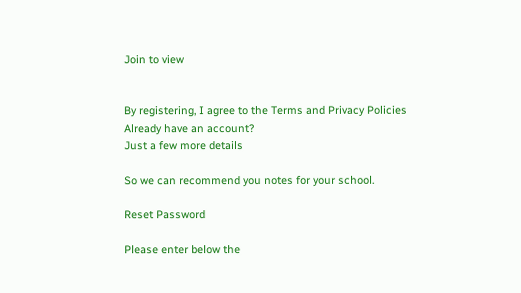Join to view


By registering, I agree to the Terms and Privacy Policies
Already have an account?
Just a few more details

So we can recommend you notes for your school.

Reset Password

Please enter below the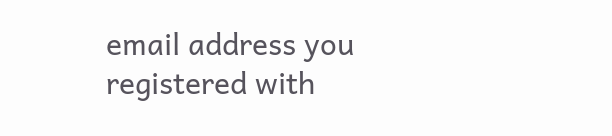email address you registered with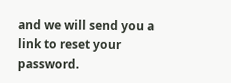and we will send you a link to reset your password.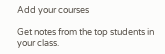Add your courses

Get notes from the top students in your class.